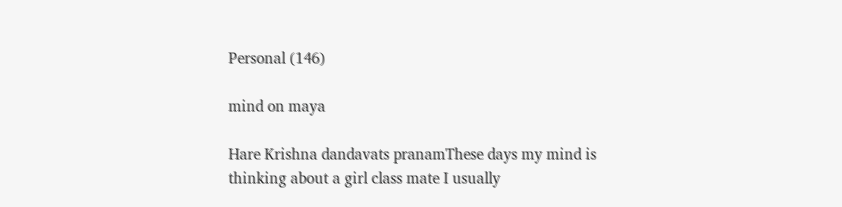Personal (146)

mind on maya

Hare Krishna dandavats pranamThese days my mind is thinking about a girl class mate I usually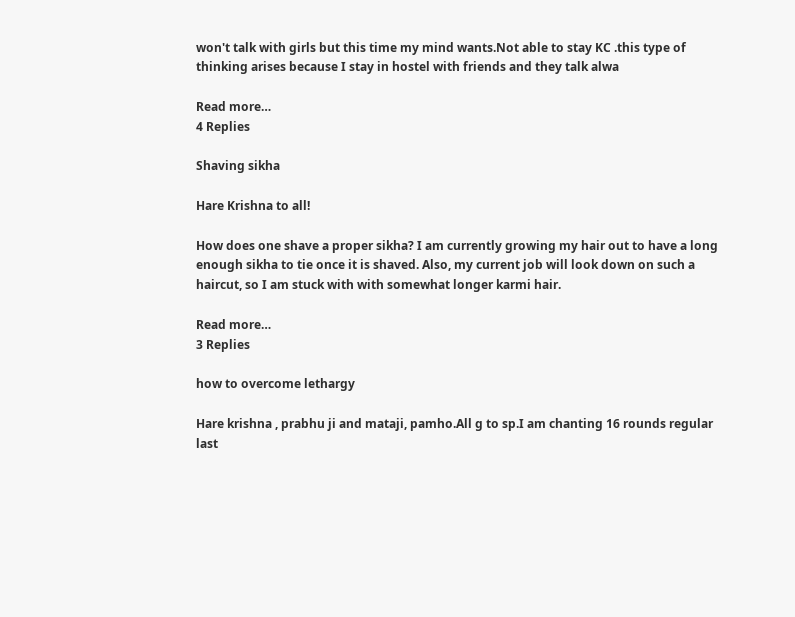won't talk with girls but this time my mind wants.Not able to stay KC .this type of thinking arises because I stay in hostel with friends and they talk alwa

Read more…
4 Replies

Shaving sikha

Hare Krishna to all!

How does one shave a proper sikha? I am currently growing my hair out to have a long enough sikha to tie once it is shaved. Also, my current job will look down on such a haircut, so I am stuck with with somewhat longer karmi hair.

Read more…
3 Replies

how to overcome lethargy

Hare krishna , prabhu ji and mataji, pamho.All g to sp.I am chanting 16 rounds regular last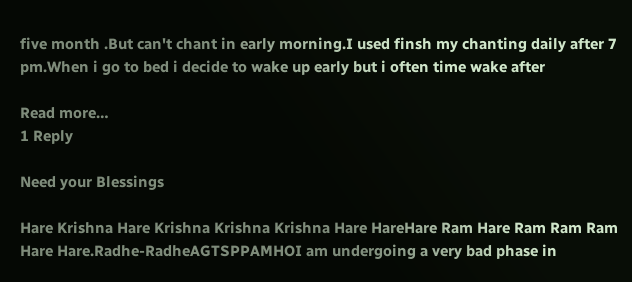five month .But can't chant in early morning.I used finsh my chanting daily after 7 pm.When i go to bed i decide to wake up early but i often time wake after

Read more…
1 Reply

Need your Blessings

Hare Krishna Hare Krishna Krishna Krishna Hare HareHare Ram Hare Ram Ram Ram Hare Hare.Radhe-RadheAGTSPPAMHOI am undergoing a very bad phase in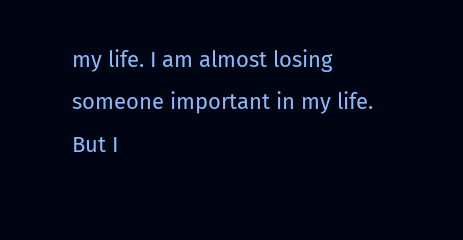my life. I am almost losing someone important in my life. But I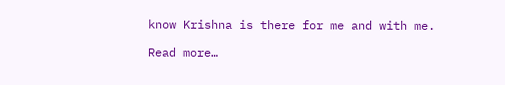know Krishna is there for me and with me.

Read more…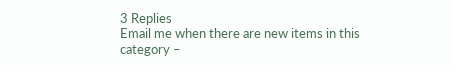3 Replies
Email me when there are new items in this category –